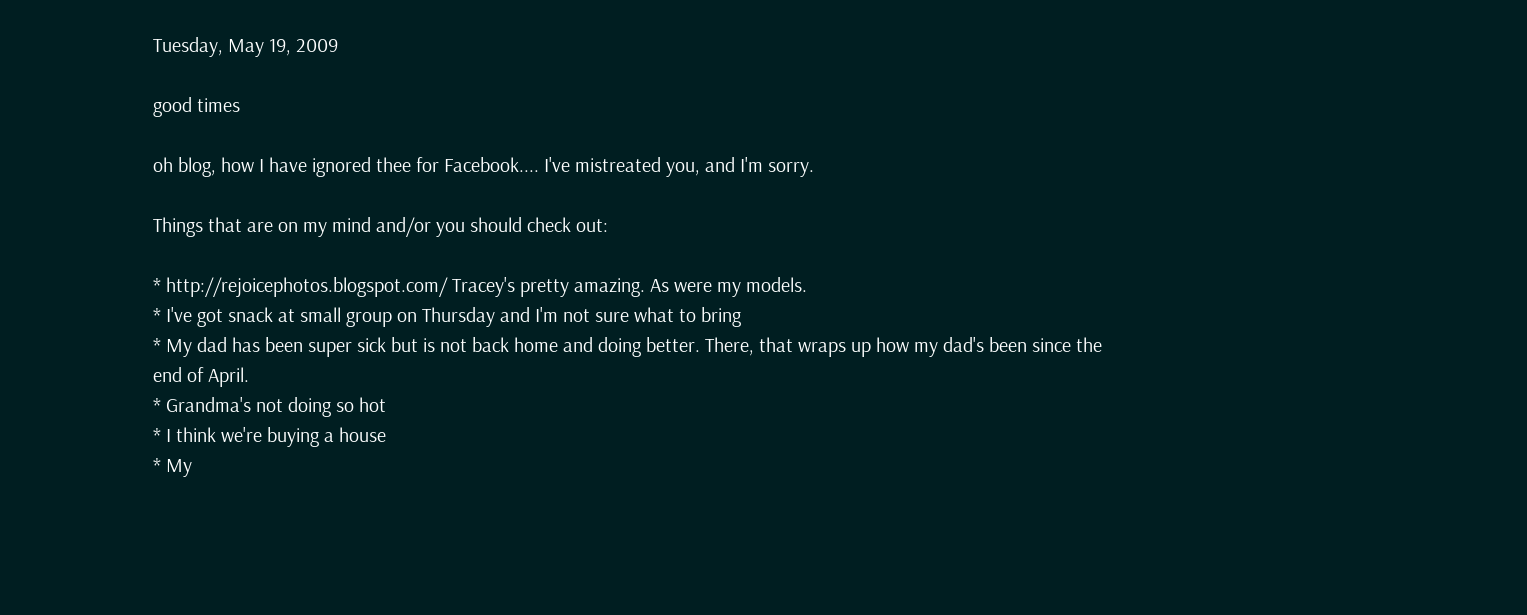Tuesday, May 19, 2009

good times

oh blog, how I have ignored thee for Facebook.... I've mistreated you, and I'm sorry.

Things that are on my mind and/or you should check out:

* http://rejoicephotos.blogspot.com/ Tracey's pretty amazing. As were my models.
* I've got snack at small group on Thursday and I'm not sure what to bring
* My dad has been super sick but is not back home and doing better. There, that wraps up how my dad's been since the end of April.
* Grandma's not doing so hot
* I think we're buying a house
* My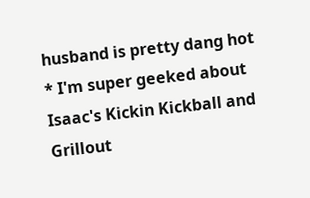husband is pretty dang hot
* I'm super geeked about Isaac's Kickin Kickball and Grillout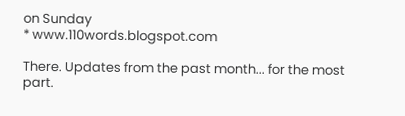on Sunday
* www.110words.blogspot.com

There. Updates from the past month... for the most part.